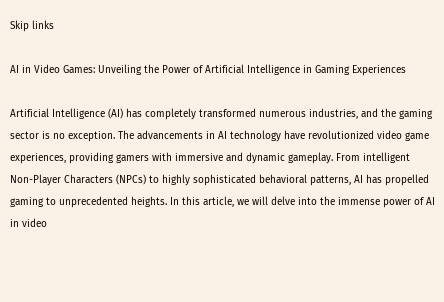Skip links

AI in Video Games: Unveiling the Power of Artificial Intelligence in Gaming Experiences

Artificial Intelligence (AI) has completely transformed numerous industries, and the gaming sector is no exception. The advancements in AI technology have revolutionized video game experiences, providing gamers with immersive and dynamic gameplay. From intelligent Non-Player Characters (NPCs) to highly sophisticated behavioral patterns, AI has propelled gaming to unprecedented heights. In this article, we will delve into the immense power of AI in video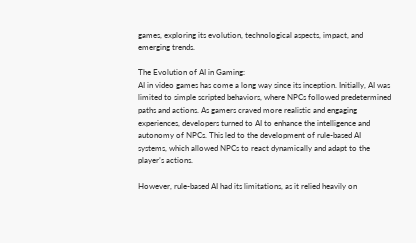games, exploring its evolution, technological aspects, impact, and emerging trends.

The Evolution of AI in Gaming:
AI in video games has come a long way since its inception. Initially, AI was limited to simple scripted behaviors, where NPCs followed predetermined paths and actions. As gamers craved more realistic and engaging experiences, developers turned to AI to enhance the intelligence and autonomy of NPCs. This led to the development of rule-based AI systems, which allowed NPCs to react dynamically and adapt to the player’s actions.

However, rule-based AI had its limitations, as it relied heavily on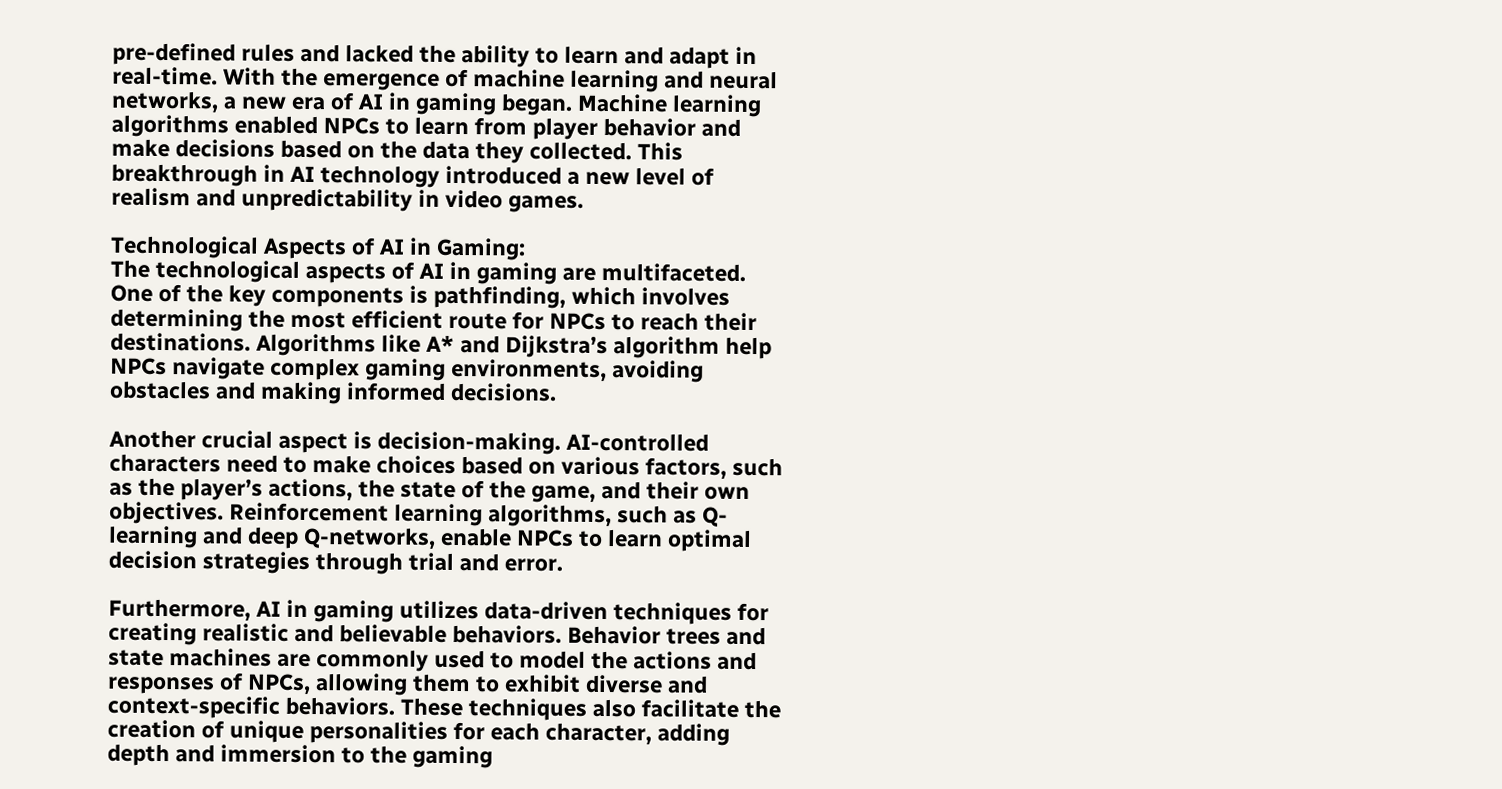pre-defined rules and lacked the ability to learn and adapt in real-time. With the emergence of machine learning and neural networks, a new era of AI in gaming began. Machine learning algorithms enabled NPCs to learn from player behavior and make decisions based on the data they collected. This breakthrough in AI technology introduced a new level of realism and unpredictability in video games.

Technological Aspects of AI in Gaming:
The technological aspects of AI in gaming are multifaceted. One of the key components is pathfinding, which involves determining the most efficient route for NPCs to reach their destinations. Algorithms like A* and Dijkstra’s algorithm help NPCs navigate complex gaming environments, avoiding obstacles and making informed decisions.

Another crucial aspect is decision-making. AI-controlled characters need to make choices based on various factors, such as the player’s actions, the state of the game, and their own objectives. Reinforcement learning algorithms, such as Q-learning and deep Q-networks, enable NPCs to learn optimal decision strategies through trial and error.

Furthermore, AI in gaming utilizes data-driven techniques for creating realistic and believable behaviors. Behavior trees and state machines are commonly used to model the actions and responses of NPCs, allowing them to exhibit diverse and context-specific behaviors. These techniques also facilitate the creation of unique personalities for each character, adding depth and immersion to the gaming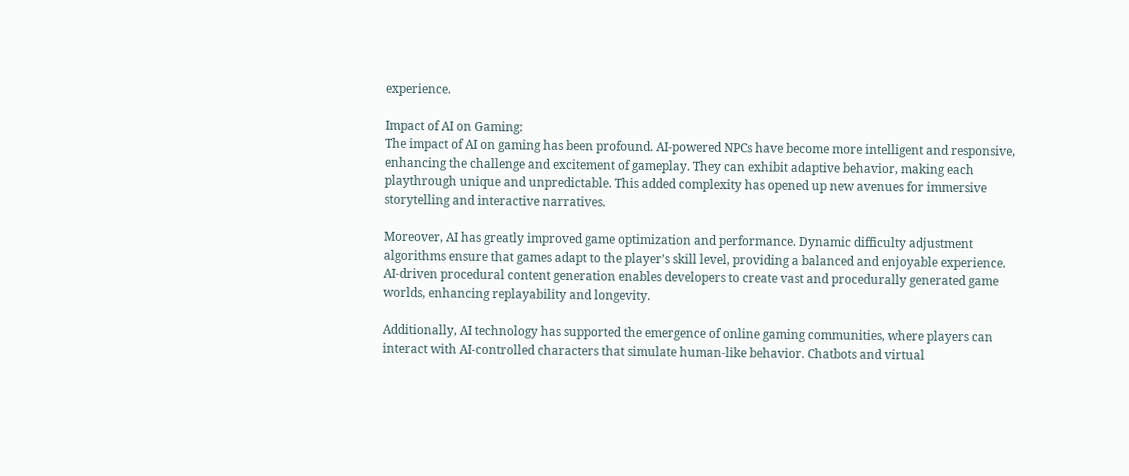experience.

Impact of AI on Gaming:
The impact of AI on gaming has been profound. AI-powered NPCs have become more intelligent and responsive, enhancing the challenge and excitement of gameplay. They can exhibit adaptive behavior, making each playthrough unique and unpredictable. This added complexity has opened up new avenues for immersive storytelling and interactive narratives.

Moreover, AI has greatly improved game optimization and performance. Dynamic difficulty adjustment algorithms ensure that games adapt to the player’s skill level, providing a balanced and enjoyable experience. AI-driven procedural content generation enables developers to create vast and procedurally generated game worlds, enhancing replayability and longevity.

Additionally, AI technology has supported the emergence of online gaming communities, where players can interact with AI-controlled characters that simulate human-like behavior. Chatbots and virtual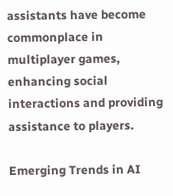assistants have become commonplace in multiplayer games, enhancing social interactions and providing assistance to players.

Emerging Trends in AI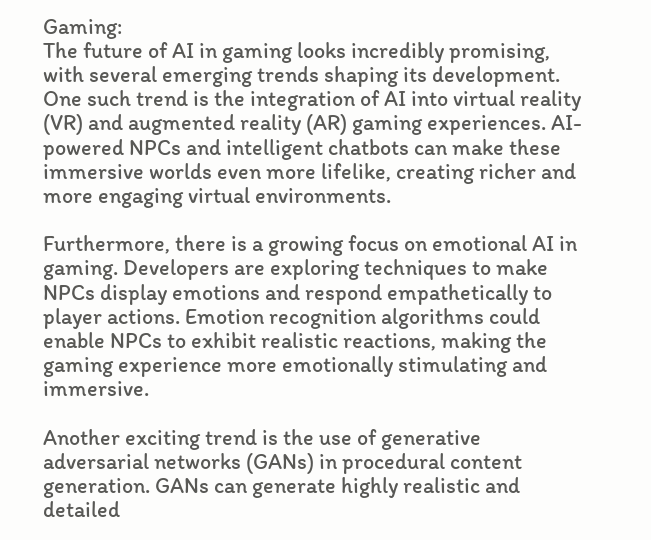Gaming:
The future of AI in gaming looks incredibly promising, with several emerging trends shaping its development. One such trend is the integration of AI into virtual reality (VR) and augmented reality (AR) gaming experiences. AI-powered NPCs and intelligent chatbots can make these immersive worlds even more lifelike, creating richer and more engaging virtual environments.

Furthermore, there is a growing focus on emotional AI in gaming. Developers are exploring techniques to make NPCs display emotions and respond empathetically to player actions. Emotion recognition algorithms could enable NPCs to exhibit realistic reactions, making the gaming experience more emotionally stimulating and immersive.

Another exciting trend is the use of generative adversarial networks (GANs) in procedural content generation. GANs can generate highly realistic and detailed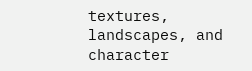textures, landscapes, and character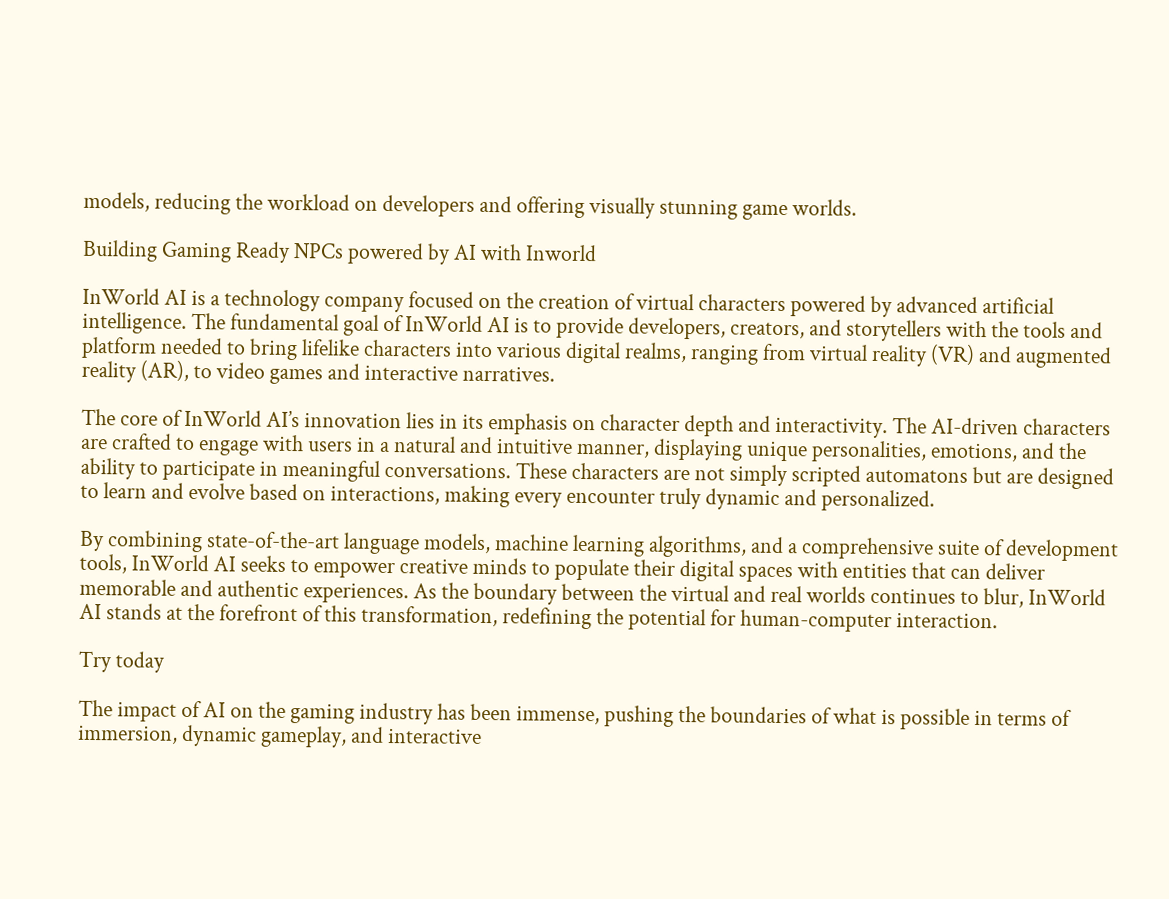models, reducing the workload on developers and offering visually stunning game worlds.

Building Gaming Ready NPCs powered by AI with Inworld

InWorld AI is a technology company focused on the creation of virtual characters powered by advanced artificial intelligence. The fundamental goal of InWorld AI is to provide developers, creators, and storytellers with the tools and platform needed to bring lifelike characters into various digital realms, ranging from virtual reality (VR) and augmented reality (AR), to video games and interactive narratives.

The core of InWorld AI’s innovation lies in its emphasis on character depth and interactivity. The AI-driven characters are crafted to engage with users in a natural and intuitive manner, displaying unique personalities, emotions, and the ability to participate in meaningful conversations. These characters are not simply scripted automatons but are designed to learn and evolve based on interactions, making every encounter truly dynamic and personalized.

By combining state-of-the-art language models, machine learning algorithms, and a comprehensive suite of development tools, InWorld AI seeks to empower creative minds to populate their digital spaces with entities that can deliver memorable and authentic experiences. As the boundary between the virtual and real worlds continues to blur, InWorld AI stands at the forefront of this transformation, redefining the potential for human-computer interaction.

Try today

The impact of AI on the gaming industry has been immense, pushing the boundaries of what is possible in terms of immersion, dynamic gameplay, and interactive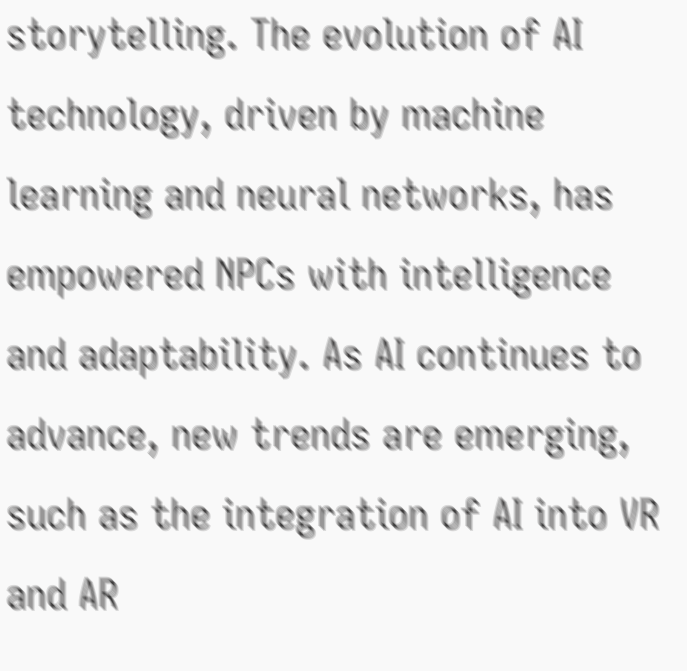storytelling. The evolution of AI technology, driven by machine learning and neural networks, has empowered NPCs with intelligence and adaptability. As AI continues to advance, new trends are emerging, such as the integration of AI into VR and AR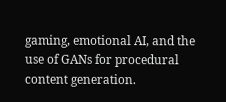gaming, emotional AI, and the use of GANs for procedural content generation.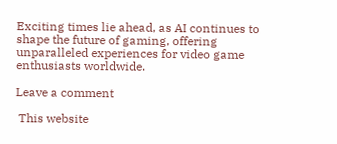Exciting times lie ahead, as AI continues to shape the future of gaming, offering unparalleled experiences for video game enthusiasts worldwide.

Leave a comment

 This website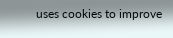uses cookies to improve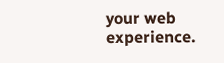your web experience.